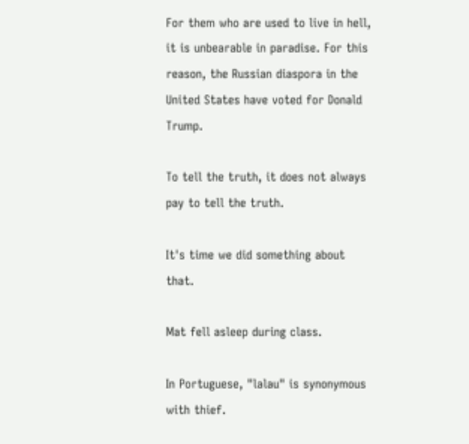For them who are used to live in hell, it is unbearable in paradise. For this reason, the Russian diaspora in the United States have voted for Donald Trump.

To tell the truth, it does not always pay to tell the truth.

It's time we did something about that.

Mat fell asleep during class.

In Portuguese, "lalau" is synonymous with thief.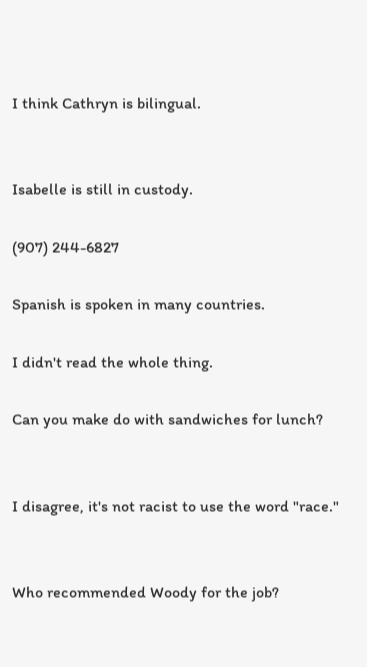I think Cathryn is bilingual.


Isabelle is still in custody.

(907) 244-6827

Spanish is spoken in many countries.

I didn't read the whole thing.

Can you make do with sandwiches for lunch?


I disagree, it's not racist to use the word "race."


Who recommended Woody for the job?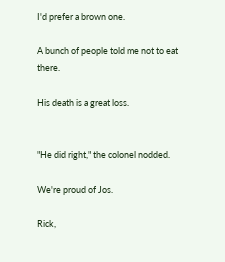I'd prefer a brown one.

A bunch of people told me not to eat there.

His death is a great loss.


"He did right," the colonel nodded.

We're proud of Jos.

Rick,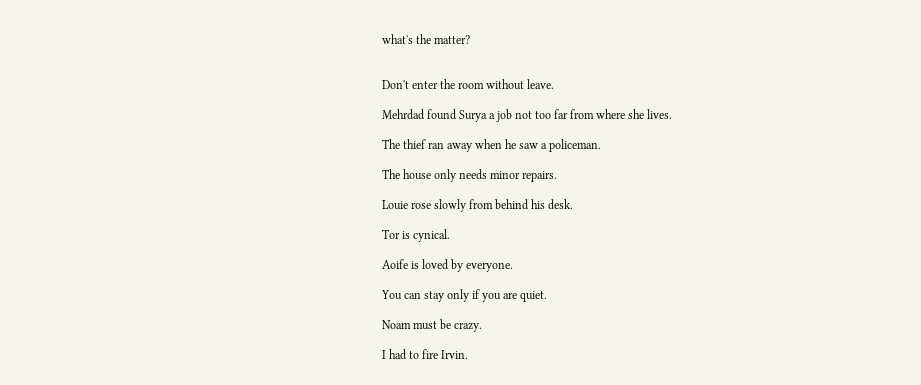what's the matter?


Don't enter the room without leave.

Mehrdad found Surya a job not too far from where she lives.

The thief ran away when he saw a policeman.

The house only needs minor repairs.

Louie rose slowly from behind his desk.

Tor is cynical.

Aoife is loved by everyone.

You can stay only if you are quiet.

Noam must be crazy.

I had to fire Irvin.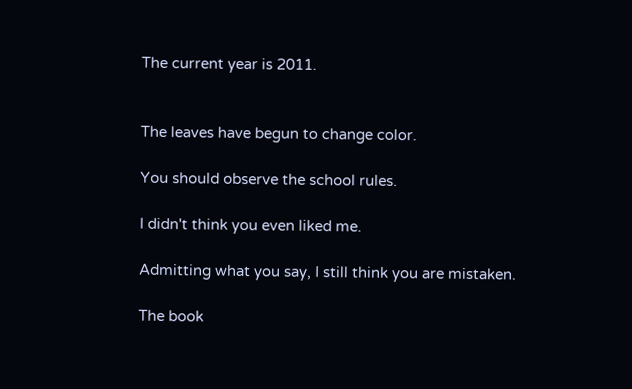The current year is 2011.


The leaves have begun to change color.

You should observe the school rules.

I didn't think you even liked me.

Admitting what you say, I still think you are mistaken.

The book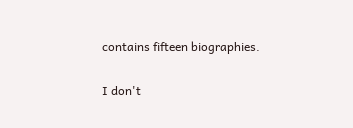contains fifteen biographies.

I don't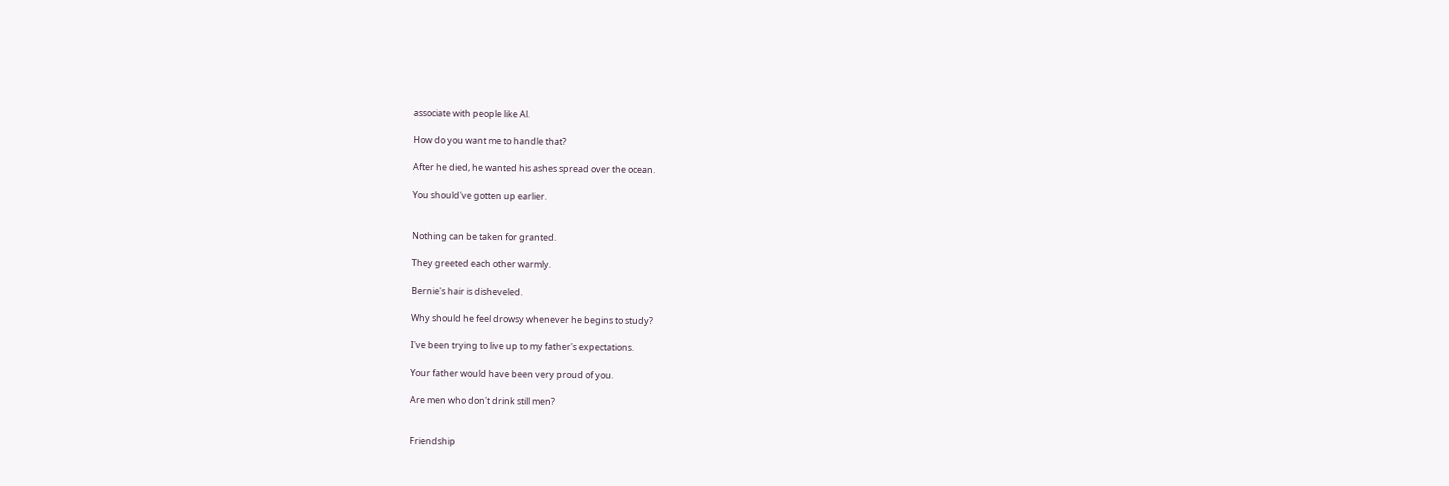associate with people like Al.

How do you want me to handle that?

After he died, he wanted his ashes spread over the ocean.

You should've gotten up earlier.


Nothing can be taken for granted.

They greeted each other warmly.

Bernie's hair is disheveled.

Why should he feel drowsy whenever he begins to study?

I've been trying to live up to my father's expectations.

Your father would have been very proud of you.

Are men who don't drink still men?


Friendship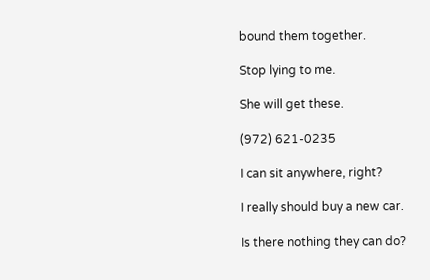bound them together.

Stop lying to me.

She will get these.

(972) 621-0235

I can sit anywhere, right?

I really should buy a new car.

Is there nothing they can do?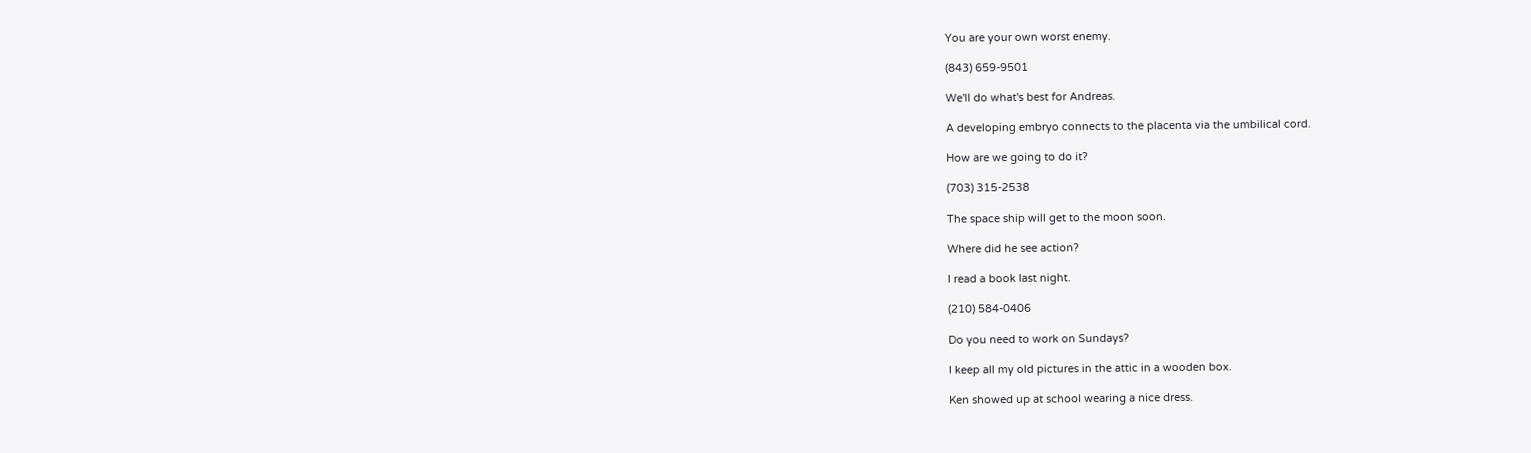You are your own worst enemy.

(843) 659-9501

We'll do what's best for Andreas.

A developing embryo connects to the placenta via the umbilical cord.

How are we going to do it?

(703) 315-2538

The space ship will get to the moon soon.

Where did he see action?

I read a book last night.

(210) 584-0406

Do you need to work on Sundays?

I keep all my old pictures in the attic in a wooden box.

Ken showed up at school wearing a nice dress.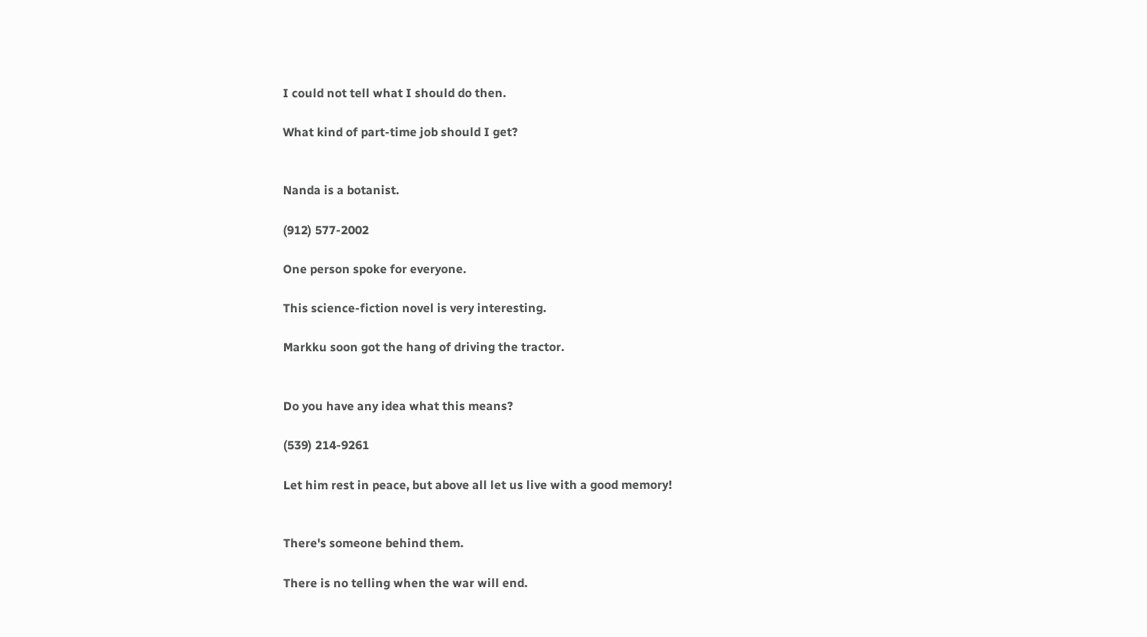I could not tell what I should do then.

What kind of part-time job should I get?


Nanda is a botanist.

(912) 577-2002

One person spoke for everyone.

This science-fiction novel is very interesting.

Markku soon got the hang of driving the tractor.


Do you have any idea what this means?

(539) 214-9261

Let him rest in peace, but above all let us live with a good memory!


There's someone behind them.

There is no telling when the war will end.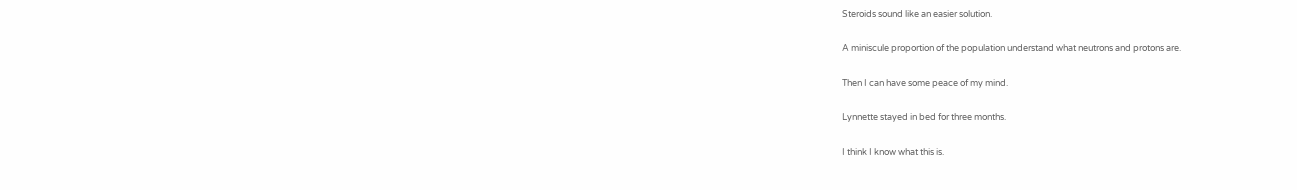Steroids sound like an easier solution.

A miniscule proportion of the population understand what neutrons and protons are.

Then I can have some peace of my mind.

Lynnette stayed in bed for three months.

I think I know what this is.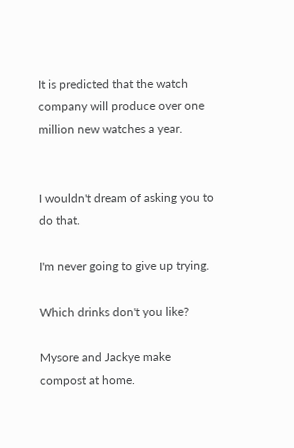It is predicted that the watch company will produce over one million new watches a year.


I wouldn't dream of asking you to do that.

I'm never going to give up trying.

Which drinks don't you like?

Mysore and Jackye make compost at home.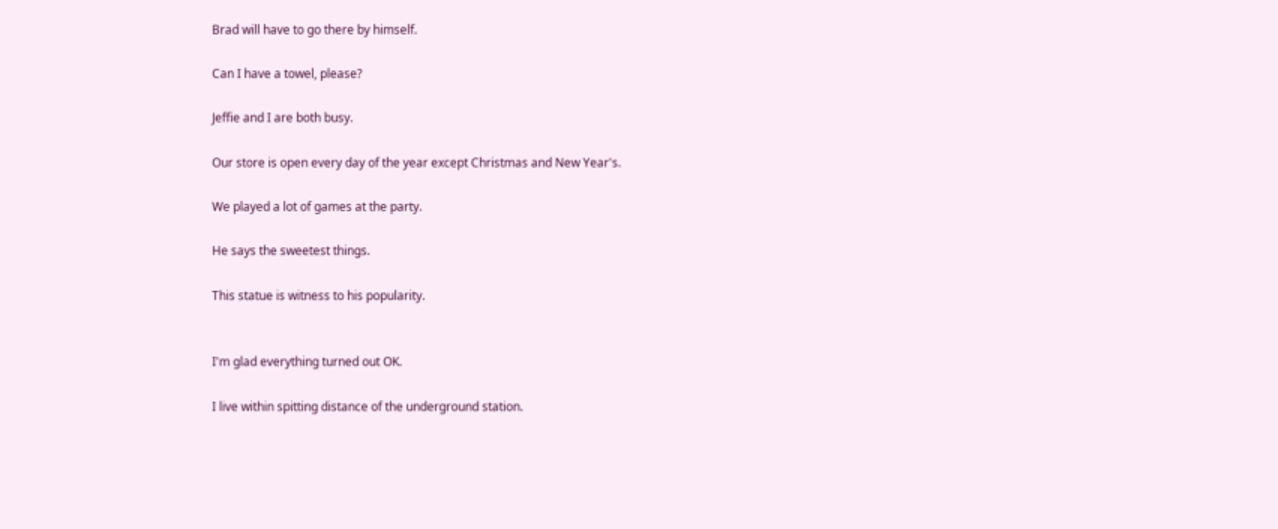Brad will have to go there by himself.

Can I have a towel, please?

Jeffie and I are both busy.

Our store is open every day of the year except Christmas and New Year's.

We played a lot of games at the party.

He says the sweetest things.

This statue is witness to his popularity.


I'm glad everything turned out OK.

I live within spitting distance of the underground station.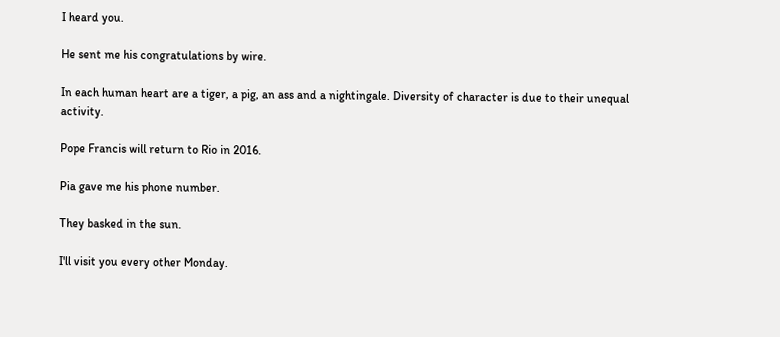I heard you.

He sent me his congratulations by wire.

In each human heart are a tiger, a pig, an ass and a nightingale. Diversity of character is due to their unequal activity.

Pope Francis will return to Rio in 2016.

Pia gave me his phone number.

They basked in the sun.

I'll visit you every other Monday.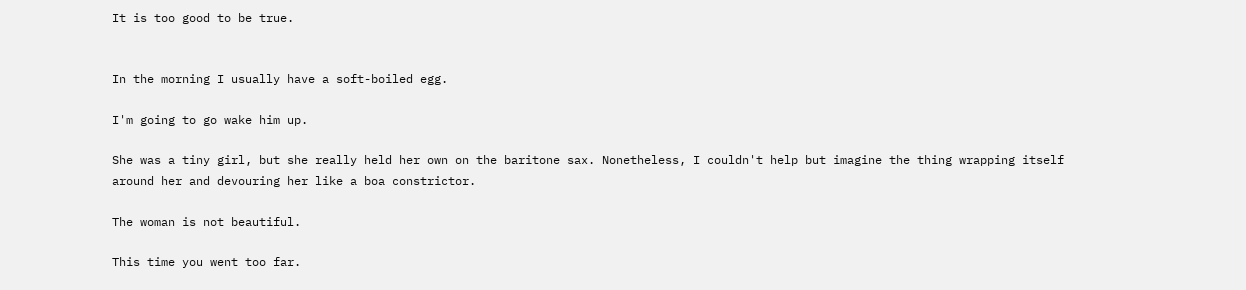It is too good to be true.


In the morning I usually have a soft-boiled egg.

I'm going to go wake him up.

She was a tiny girl, but she really held her own on the baritone sax. Nonetheless, I couldn't help but imagine the thing wrapping itself around her and devouring her like a boa constrictor.

The woman is not beautiful.

This time you went too far.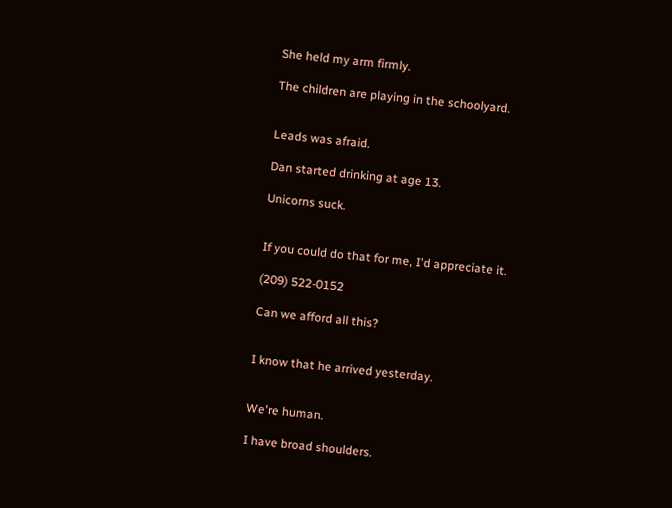She held my arm firmly.

The children are playing in the schoolyard.


Leads was afraid.

Dan started drinking at age 13.

Unicorns suck.


If you could do that for me, I'd appreciate it.

(209) 522-0152

Can we afford all this?


I know that he arrived yesterday.


We're human.

I have broad shoulders.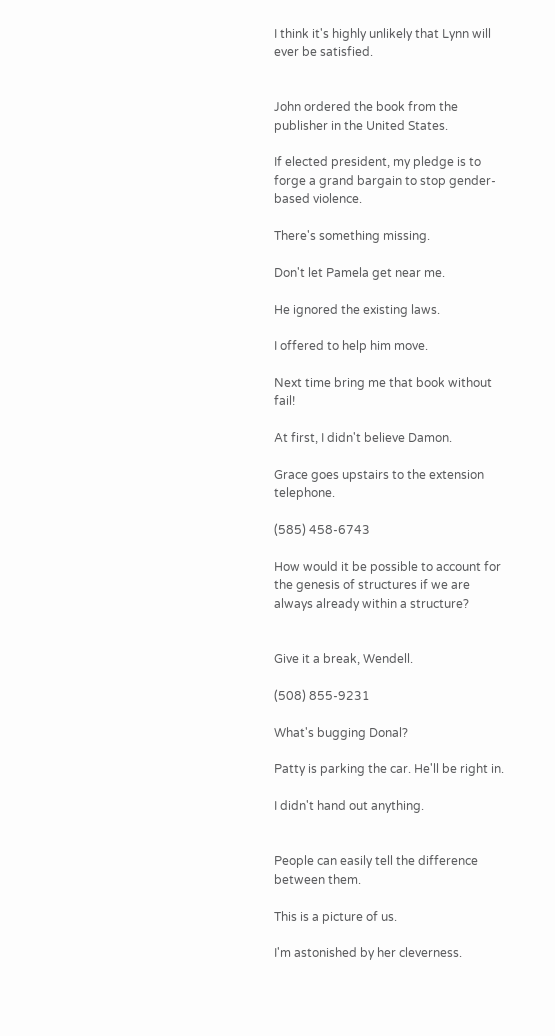I think it's highly unlikely that Lynn will ever be satisfied.


John ordered the book from the publisher in the United States.

If elected president, my pledge is to forge a grand bargain to stop gender-based violence.

There's something missing.

Don't let Pamela get near me.

He ignored the existing laws.

I offered to help him move.

Next time bring me that book without fail!

At first, I didn't believe Damon.

Grace goes upstairs to the extension telephone.

(585) 458-6743

How would it be possible to account for the genesis of structures if we are always already within a structure?


Give it a break, Wendell.

(508) 855-9231

What's bugging Donal?

Patty is parking the car. He'll be right in.

I didn't hand out anything.


People can easily tell the difference between them.

This is a picture of us.

I'm astonished by her cleverness.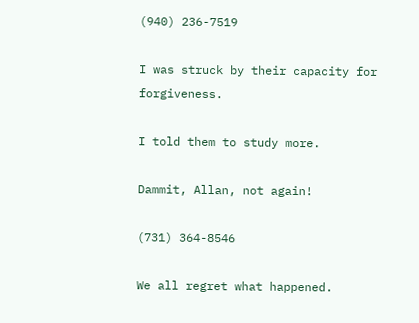(940) 236-7519

I was struck by their capacity for forgiveness.

I told them to study more.

Dammit, Allan, not again!

(731) 364-8546

We all regret what happened.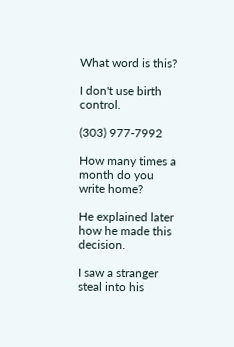What word is this?

I don't use birth control.

(303) 977-7992

How many times a month do you write home?

He explained later how he made this decision.

I saw a stranger steal into his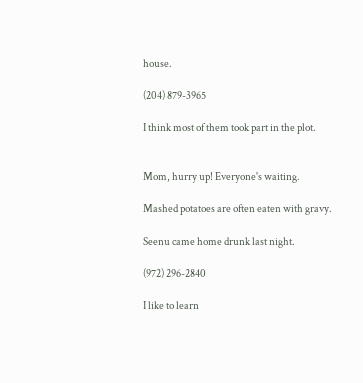house.

(204) 879-3965

I think most of them took part in the plot.


Mom, hurry up! Everyone's waiting.

Mashed potatoes are often eaten with gravy.

Seenu came home drunk last night.

(972) 296-2840

I like to learn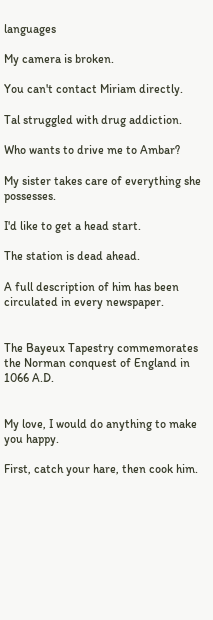languages

My camera is broken.

You can't contact Miriam directly.

Tal struggled with drug addiction.

Who wants to drive me to Ambar?

My sister takes care of everything she possesses.

I'd like to get a head start.

The station is dead ahead.

A full description of him has been circulated in every newspaper.


The Bayeux Tapestry commemorates the Norman conquest of England in 1066 A.D.


My love, I would do anything to make you happy.

First, catch your hare, then cook him.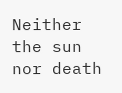Neither the sun nor death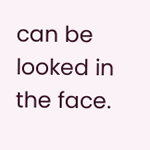can be looked in the face.